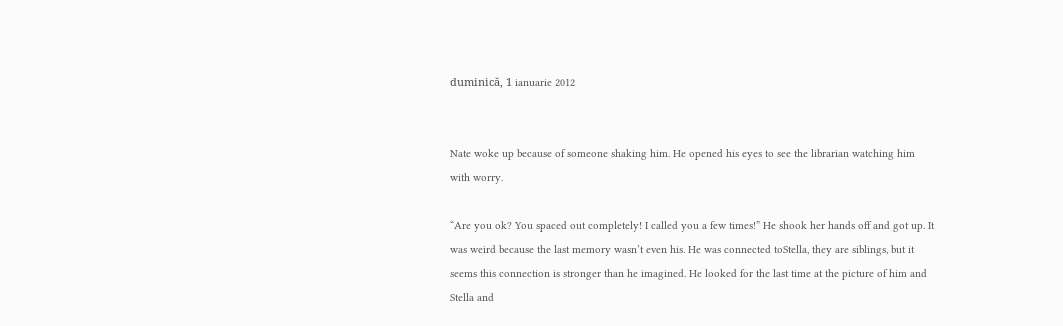duminică, 1 ianuarie 2012


Nate woke up because of someone shaking him. He opened his eyes to see the librarian watching him with worry.

“Are you ok? You spaced out completely! I called you a few times!” He shook her hands off and got up. It was weird because the last memory wasn’t even his. He was connected toStella, they are siblings, but it seems this connection is stronger than he imagined. He looked for the last time at the picture of him and Stella and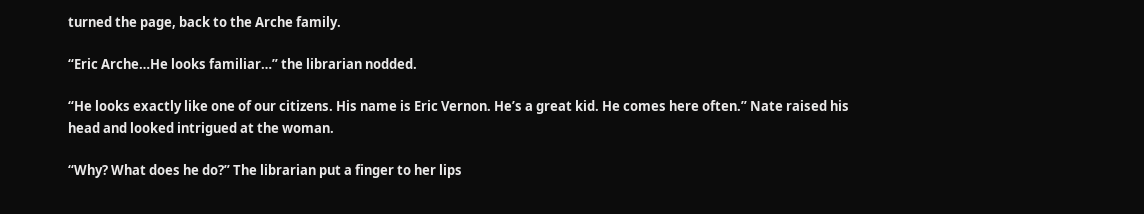turned the page, back to the Arche family.

“Eric Arche…He looks familiar…” the librarian nodded.

“He looks exactly like one of our citizens. His name is Eric Vernon. He’s a great kid. He comes here often.” Nate raised his head and looked intrigued at the woman.

“Why? What does he do?” The librarian put a finger to her lips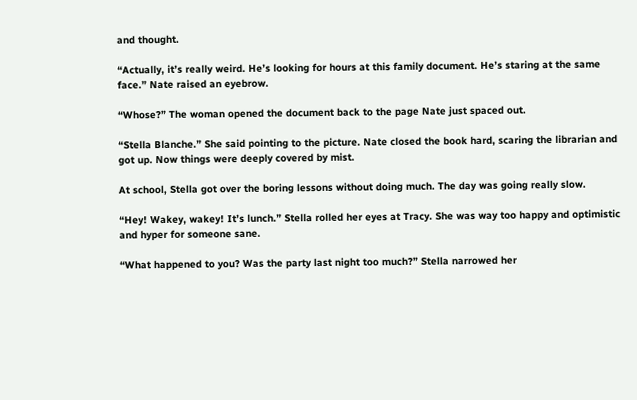and thought.

“Actually, it’s really weird. He’s looking for hours at this family document. He’s staring at the same face.” Nate raised an eyebrow.

“Whose?” The woman opened the document back to the page Nate just spaced out.

“Stella Blanche.” She said pointing to the picture. Nate closed the book hard, scaring the librarian and got up. Now things were deeply covered by mist.

At school, Stella got over the boring lessons without doing much. The day was going really slow.

“Hey! Wakey, wakey! It’s lunch.” Stella rolled her eyes at Tracy. She was way too happy and optimistic and hyper for someone sane.

“What happened to you? Was the party last night too much?” Stella narrowed her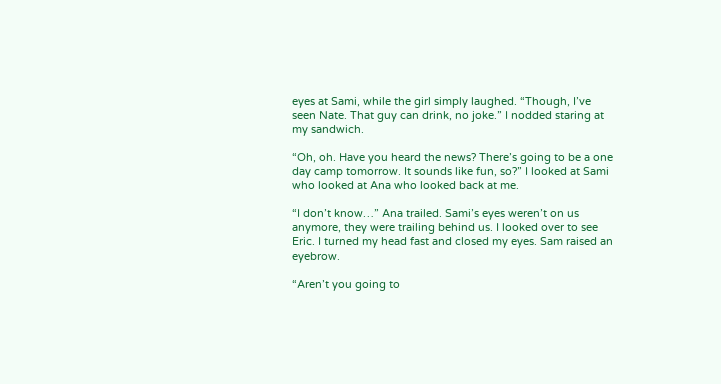eyes at Sami, while the girl simply laughed. “Though, I’ve seen Nate. That guy can drink, no joke.” I nodded staring at my sandwich.

“Oh, oh. Have you heard the news? There’s going to be a one day camp tomorrow. It sounds like fun, so?” I looked at Sami who looked at Ana who looked back at me.

“I don’t know…” Ana trailed. Sami’s eyes weren’t on us anymore, they were trailing behind us. I looked over to see Eric. I turned my head fast and closed my eyes. Sam raised an eyebrow.

“Aren’t you going to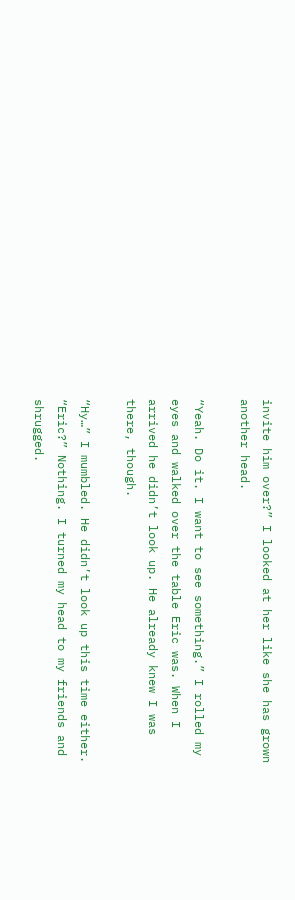invite him over?” I looked at her like she has grown another head.

“Yeah. Do it. I want to see something.” I rolled my eyes and walked over the table Eric was. When I arrived he didn’t look up. He already knew I was there, though.

“Hy…” I mumbled. He didn’t look up this time either. “Eric?” Nothing. I turned my head to my friends and shrugged.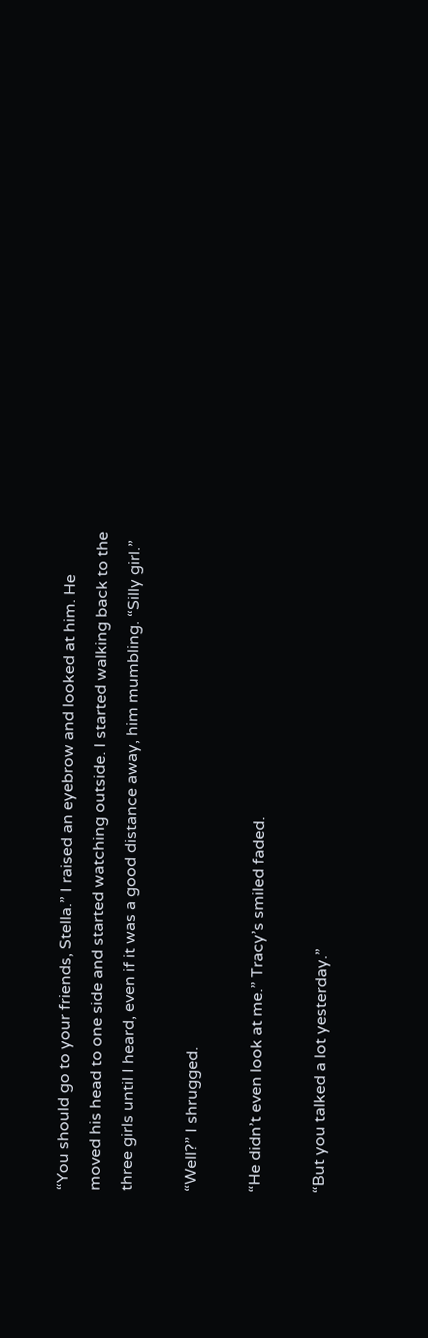“You should go to your friends, Stella.” I raised an eyebrow and looked at him. He moved his head to one side and started watching outside. I started walking back to the three girls until I heard, even if it was a good distance away, him mumbling. “Silly girl.”

“Well?” I shrugged.

“He didn’t even look at me.” Tracy’s smiled faded.

“But you talked a lot yesterday.”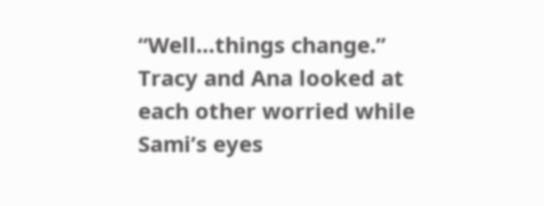“Well…things change.” Tracy and Ana looked at each other worried while Sami’s eyes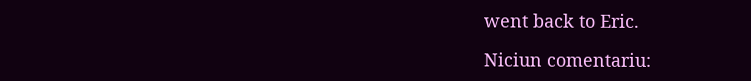went back to Eric.

Niciun comentariu: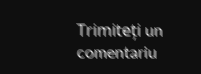Trimiteți un comentariu